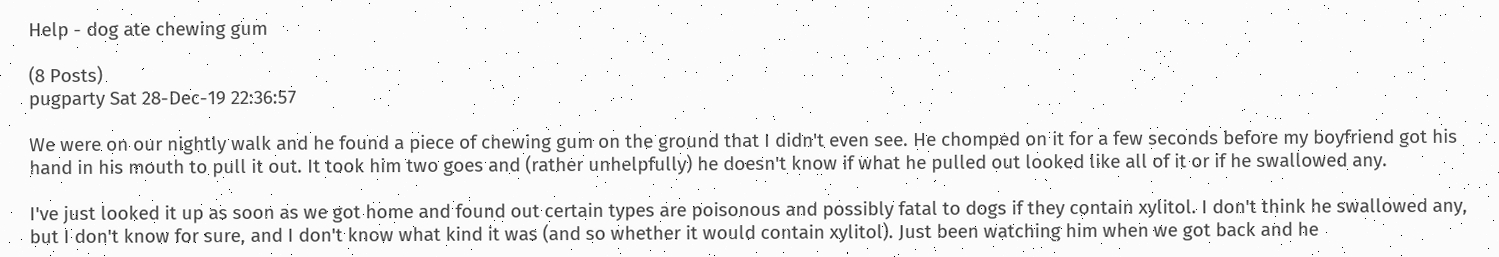Help - dog ate chewing gum

(8 Posts)
pugparty Sat 28-Dec-19 22:36:57

We were on our nightly walk and he found a piece of chewing gum on the ground that I didn't even see. He chomped on it for a few seconds before my boyfriend got his hand in his mouth to pull it out. It took him two goes and (rather unhelpfully) he doesn't know if what he pulled out looked like all of it or if he swallowed any.

I've just looked it up as soon as we got home and found out certain types are poisonous and possibly fatal to dogs if they contain xylitol. I don't think he swallowed any, but I don't know for sure, and I don't know what kind it was (and so whether it would contain xylitol). Just been watching him when we got back and he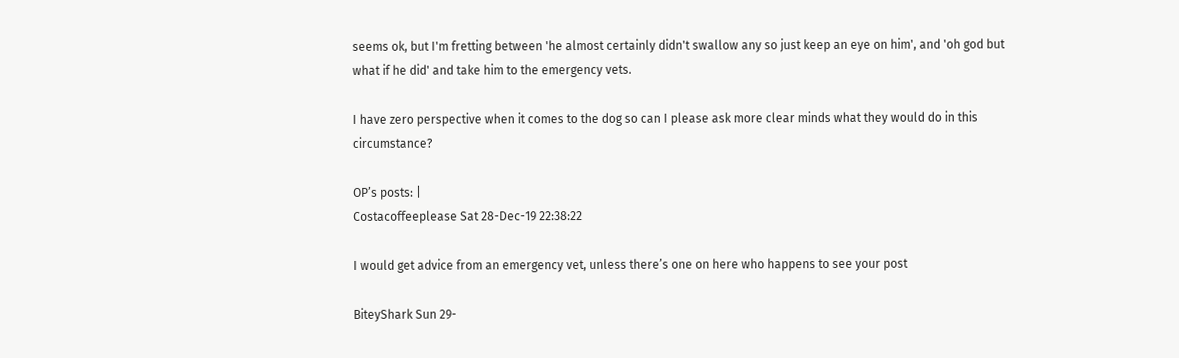seems ok, but I'm fretting between 'he almost certainly didn't swallow any so just keep an eye on him', and 'oh god but what if he did' and take him to the emergency vets.

I have zero perspective when it comes to the dog so can I please ask more clear minds what they would do in this circumstance?

OP’s posts: |
Costacoffeeplease Sat 28-Dec-19 22:38:22

I would get advice from an emergency vet, unless there’s one on here who happens to see your post

BiteyShark Sun 29-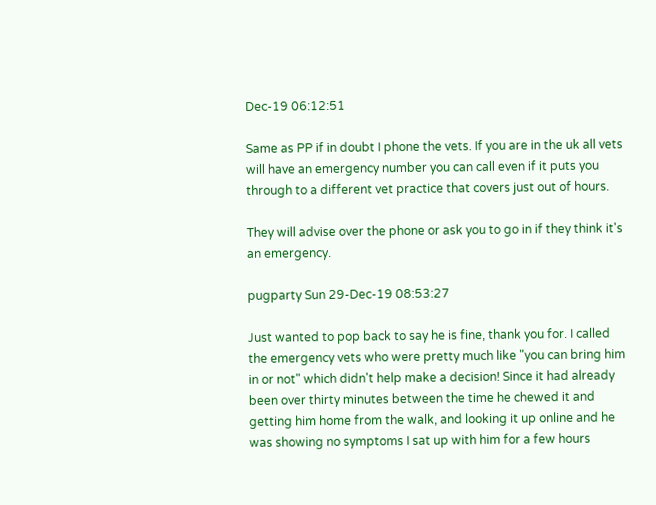Dec-19 06:12:51

Same as PP if in doubt I phone the vets. If you are in the uk all vets will have an emergency number you can call even if it puts you through to a different vet practice that covers just out of hours.

They will advise over the phone or ask you to go in if they think it's an emergency.

pugparty Sun 29-Dec-19 08:53:27

Just wanted to pop back to say he is fine, thank you for. I called the emergency vets who were pretty much like "you can bring him in or not" which didn't help make a decision! Since it had already been over thirty minutes between the time he chewed it and getting him home from the walk, and looking it up online and he was showing no symptoms I sat up with him for a few hours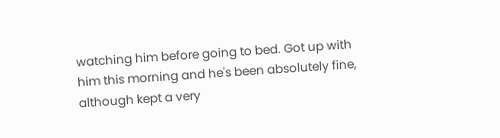watching him before going to bed. Got up with him this morning and he's been absolutely fine, although kept a very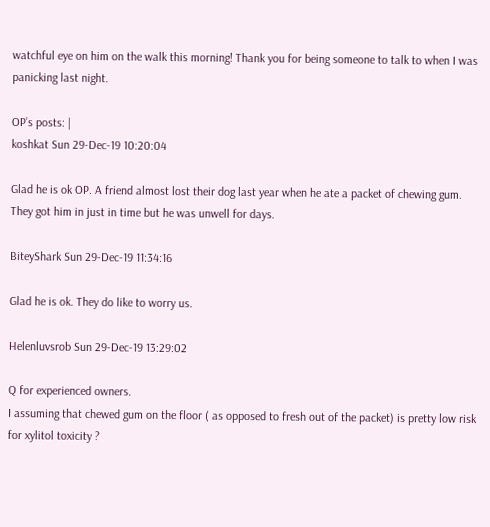watchful eye on him on the walk this morning! Thank you for being someone to talk to when I was panicking last night.

OP’s posts: |
koshkat Sun 29-Dec-19 10:20:04

Glad he is ok OP. A friend almost lost their dog last year when he ate a packet of chewing gum. They got him in just in time but he was unwell for days.

BiteyShark Sun 29-Dec-19 11:34:16

Glad he is ok. They do like to worry us.

Helenluvsrob Sun 29-Dec-19 13:29:02

Q for experienced owners.
I assuming that chewed gum on the floor ( as opposed to fresh out of the packet) is pretty low risk for xylitol toxicity ?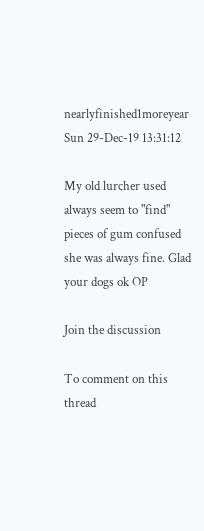nearlyfinished1moreyear Sun 29-Dec-19 13:31:12

My old lurcher used always seem to "find" pieces of gum confused she was always fine. Glad your dogs ok OP

Join the discussion

To comment on this thread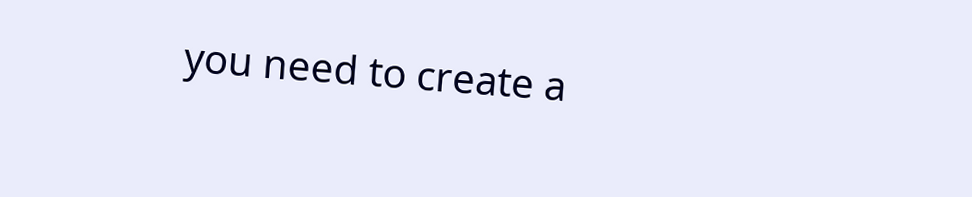you need to create a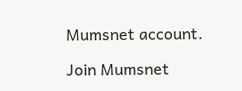Mumsnet account.

Join Mumsnet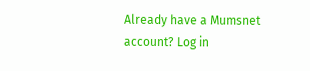Already have a Mumsnet account? Log in